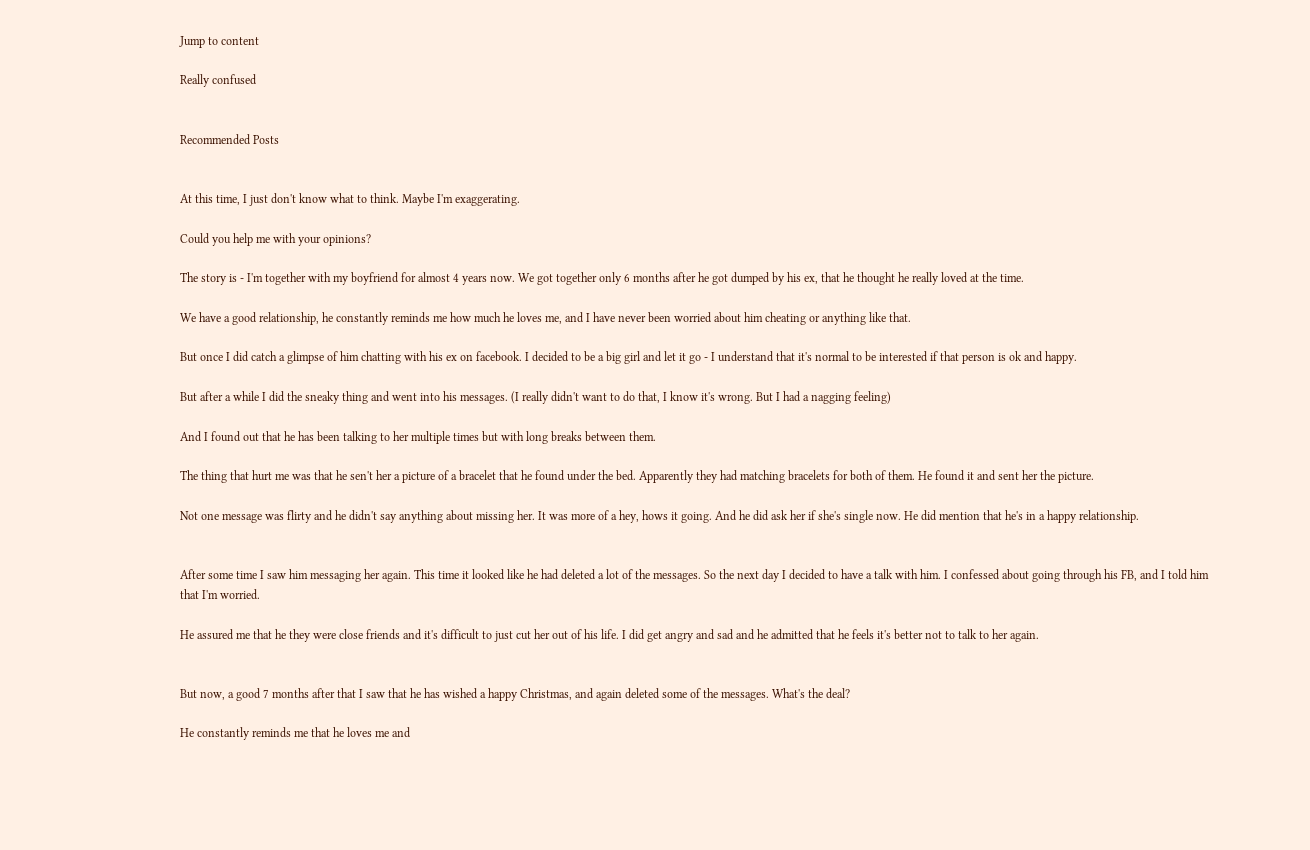Jump to content

Really confused


Recommended Posts


At this time, I just don't know what to think. Maybe I'm exaggerating.

Could you help me with your opinions?

The story is - I'm together with my boyfriend for almost 4 years now. We got together only 6 months after he got dumped by his ex, that he thought he really loved at the time.

We have a good relationship, he constantly reminds me how much he loves me, and I have never been worried about him cheating or anything like that.

But once I did catch a glimpse of him chatting with his ex on facebook. I decided to be a big girl and let it go - I understand that it's normal to be interested if that person is ok and happy.

But after a while I did the sneaky thing and went into his messages. (I really didn't want to do that, I know it's wrong. But I had a nagging feeling)

And I found out that he has been talking to her multiple times but with long breaks between them.

The thing that hurt me was that he sen't her a picture of a bracelet that he found under the bed. Apparently they had matching bracelets for both of them. He found it and sent her the picture.

Not one message was flirty and he didn't say anything about missing her. It was more of a hey, hows it going. And he did ask her if she's single now. He did mention that he's in a happy relationship.


After some time I saw him messaging her again. This time it looked like he had deleted a lot of the messages. So the next day I decided to have a talk with him. I confessed about going through his FB, and I told him that I'm worried.

He assured me that he they were close friends and it's difficult to just cut her out of his life. I did get angry and sad and he admitted that he feels it's better not to talk to her again.


But now, a good 7 months after that I saw that he has wished a happy Christmas, and again deleted some of the messages. What's the deal?

He constantly reminds me that he loves me and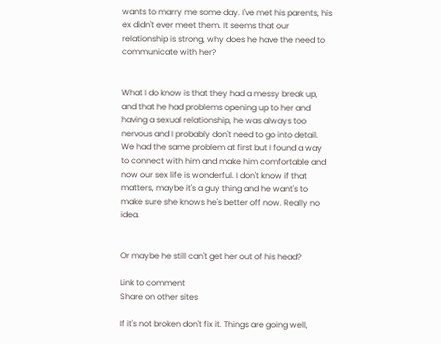wants to marry me some day. I've met his parents, his ex didn't ever meet them. It seems that our relationship is strong, why does he have the need to communicate with her?


What I do know is that they had a messy break up, and that he had problems opening up to her and having a sexual relationship, he was always too nervous and I probably don't need to go into detail. We had the same problem at first but I found a way to connect with him and make him comfortable and now our sex life is wonderful. I don't know if that matters, maybe it's a guy thing and he want's to make sure she knows he's better off now. Really no idea.


Or maybe he still can't get her out of his head?

Link to comment
Share on other sites

If it's not broken don't fix it. Things are going well,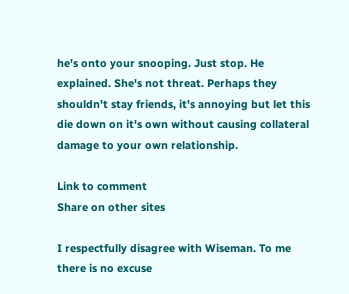he's onto your snooping. Just stop. He explained. She's not threat. Perhaps they shouldn't stay friends, it's annoying but let this die down on it's own without causing collateral damage to your own relationship.

Link to comment
Share on other sites

I respectfully disagree with Wiseman. To me there is no excuse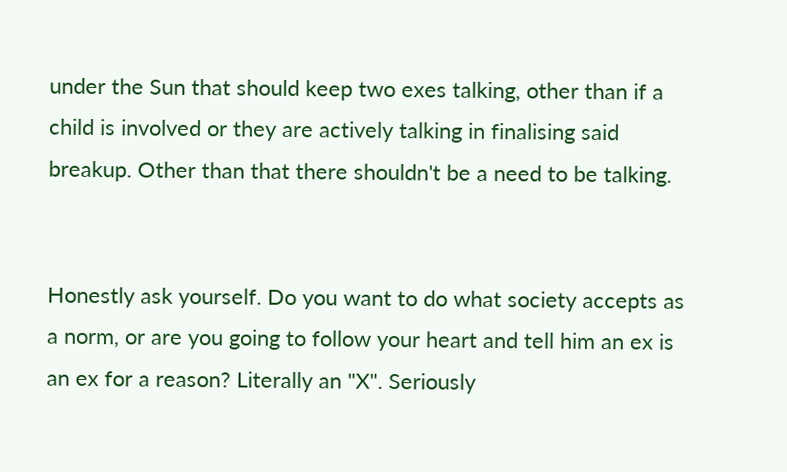under the Sun that should keep two exes talking, other than if a child is involved or they are actively talking in finalising said breakup. Other than that there shouldn't be a need to be talking.


Honestly ask yourself. Do you want to do what society accepts as a norm, or are you going to follow your heart and tell him an ex is an ex for a reason? Literally an "X". Seriously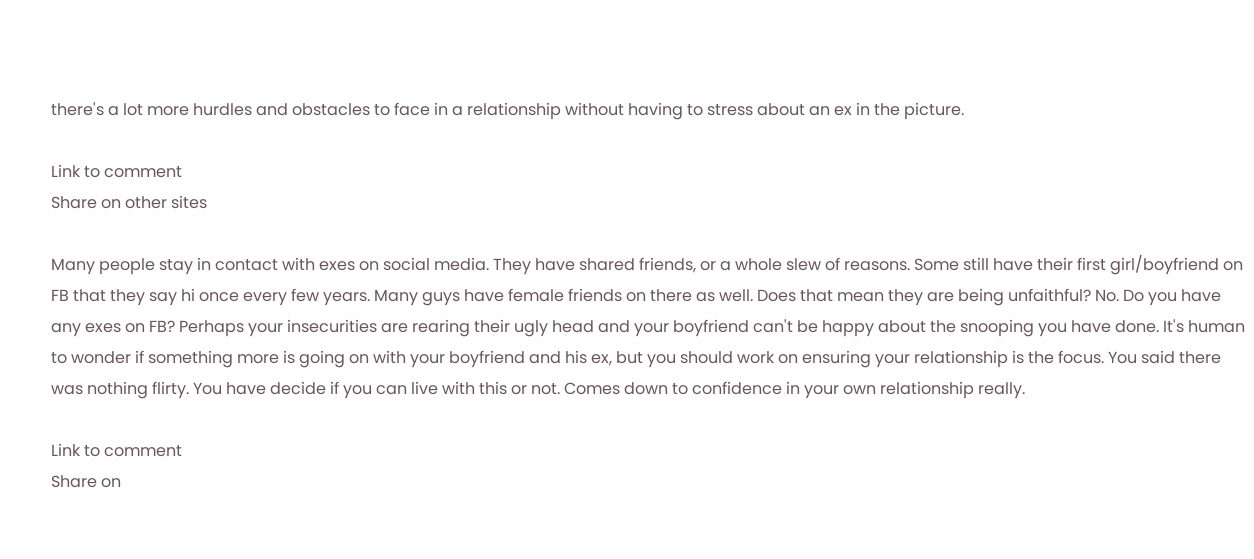there's a lot more hurdles and obstacles to face in a relationship without having to stress about an ex in the picture.

Link to comment
Share on other sites

Many people stay in contact with exes on social media. They have shared friends, or a whole slew of reasons. Some still have their first girl/boyfriend on FB that they say hi once every few years. Many guys have female friends on there as well. Does that mean they are being unfaithful? No. Do you have any exes on FB? Perhaps your insecurities are rearing their ugly head and your boyfriend can't be happy about the snooping you have done. It's human to wonder if something more is going on with your boyfriend and his ex, but you should work on ensuring your relationship is the focus. You said there was nothing flirty. You have decide if you can live with this or not. Comes down to confidence in your own relationship really.

Link to comment
Share on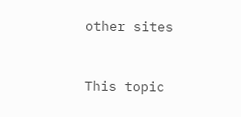other sites


This topic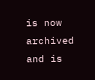is now archived and is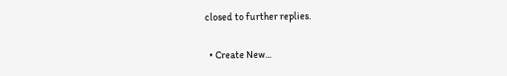closed to further replies.

  • Create New...